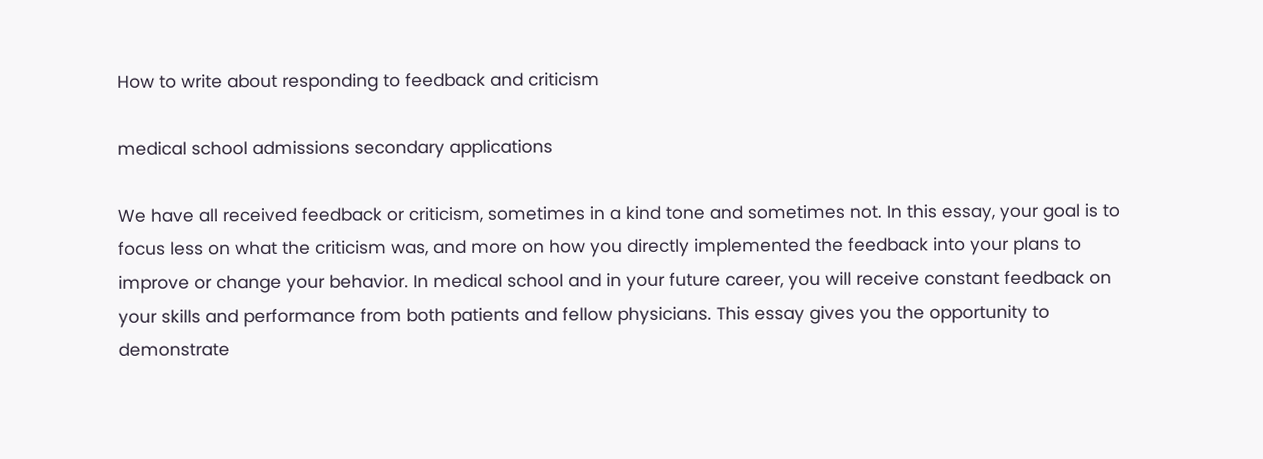How to write about responding to feedback and criticism

medical school admissions secondary applications

We have all received feedback or criticism, sometimes in a kind tone and sometimes not. In this essay, your goal is to focus less on what the criticism was, and more on how you directly implemented the feedback into your plans to improve or change your behavior. In medical school and in your future career, you will receive constant feedback on your skills and performance from both patients and fellow physicians. This essay gives you the opportunity to demonstrate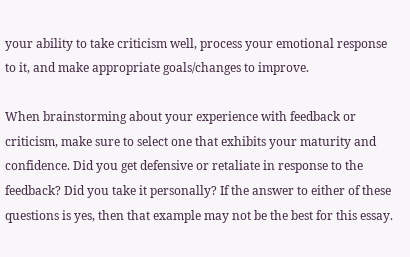your ability to take criticism well, process your emotional response to it, and make appropriate goals/changes to improve.

When brainstorming about your experience with feedback or criticism, make sure to select one that exhibits your maturity and confidence. Did you get defensive or retaliate in response to the feedback? Did you take it personally? If the answer to either of these questions is yes, then that example may not be the best for this essay.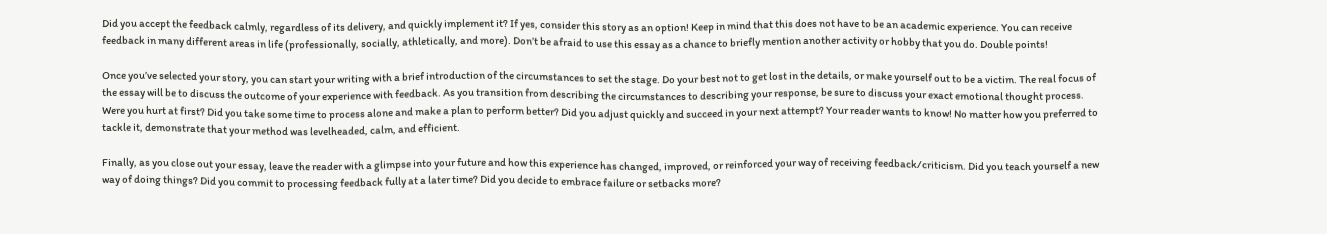Did you accept the feedback calmly, regardless of its delivery, and quickly implement it? If yes, consider this story as an option! Keep in mind that this does not have to be an academic experience. You can receive feedback in many different areas in life (professionally, socially, athletically, and more). Don’t be afraid to use this essay as a chance to briefly mention another activity or hobby that you do. Double points!

Once you’ve selected your story, you can start your writing with a brief introduction of the circumstances to set the stage. Do your best not to get lost in the details, or make yourself out to be a victim. The real focus of the essay will be to discuss the outcome of your experience with feedback. As you transition from describing the circumstances to describing your response, be sure to discuss your exact emotional thought process. Were you hurt at first? Did you take some time to process alone and make a plan to perform better? Did you adjust quickly and succeed in your next attempt? Your reader wants to know! No matter how you preferred to tackle it, demonstrate that your method was levelheaded, calm, and efficient.

Finally, as you close out your essay, leave the reader with a glimpse into your future and how this experience has changed, improved, or reinforced your way of receiving feedback/criticism. Did you teach yourself a new way of doing things? Did you commit to processing feedback fully at a later time? Did you decide to embrace failure or setbacks more?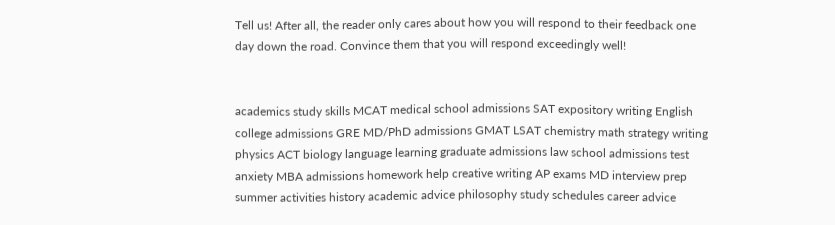Tell us! After all, the reader only cares about how you will respond to their feedback one day down the road. Convince them that you will respond exceedingly well!


academics study skills MCAT medical school admissions SAT expository writing English college admissions GRE MD/PhD admissions GMAT LSAT chemistry math strategy writing physics ACT biology language learning graduate admissions law school admissions test anxiety MBA admissions homework help creative writing AP exams MD interview prep summer activities history academic advice philosophy study schedules career advice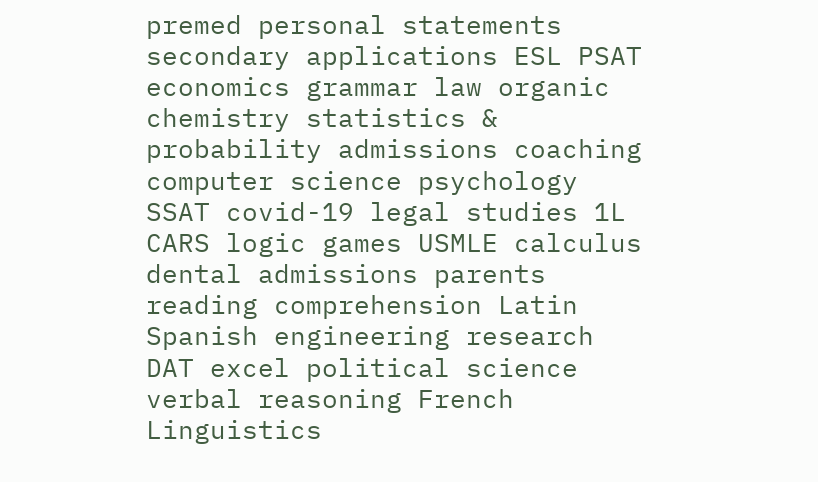premed personal statements secondary applications ESL PSAT economics grammar law organic chemistry statistics & probability admissions coaching computer science psychology SSAT covid-19 legal studies 1L CARS logic games USMLE calculus dental admissions parents reading comprehension Latin Spanish engineering research DAT excel political science verbal reasoning French Linguistics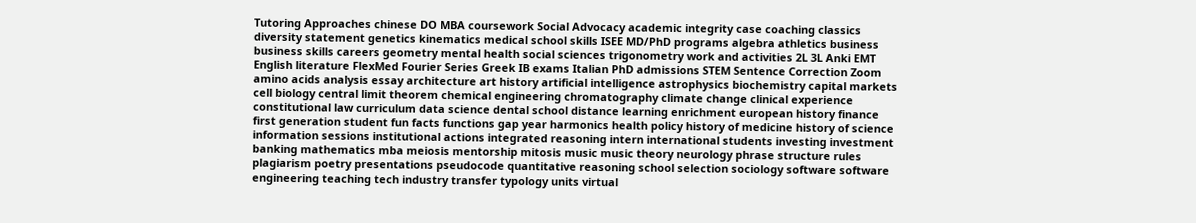Tutoring Approaches chinese DO MBA coursework Social Advocacy academic integrity case coaching classics diversity statement genetics kinematics medical school skills ISEE MD/PhD programs algebra athletics business business skills careers geometry mental health social sciences trigonometry work and activities 2L 3L Anki EMT English literature FlexMed Fourier Series Greek IB exams Italian PhD admissions STEM Sentence Correction Zoom amino acids analysis essay architecture art history artificial intelligence astrophysics biochemistry capital markets cell biology central limit theorem chemical engineering chromatography climate change clinical experience constitutional law curriculum data science dental school distance learning enrichment european history finance first generation student fun facts functions gap year harmonics health policy history of medicine history of science information sessions institutional actions integrated reasoning intern international students investing investment banking mathematics mba meiosis mentorship mitosis music music theory neurology phrase structure rules plagiarism poetry presentations pseudocode quantitative reasoning school selection sociology software software engineering teaching tech industry transfer typology units virtual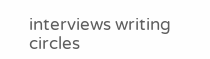interviews writing circles